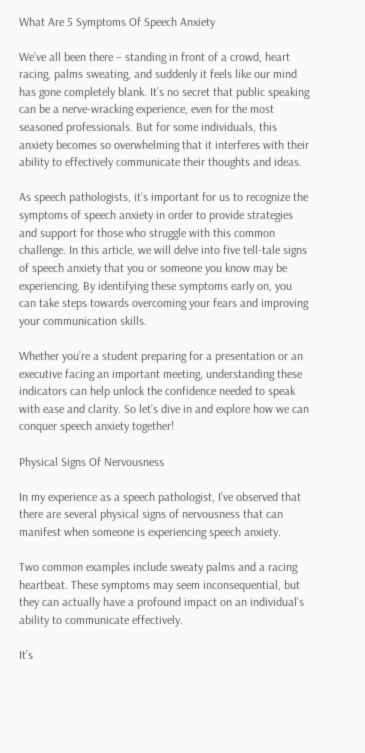What Are 5 Symptoms Of Speech Anxiety

We’ve all been there – standing in front of a crowd, heart racing, palms sweating, and suddenly it feels like our mind has gone completely blank. It’s no secret that public speaking can be a nerve-wracking experience, even for the most seasoned professionals. But for some individuals, this anxiety becomes so overwhelming that it interferes with their ability to effectively communicate their thoughts and ideas.

As speech pathologists, it’s important for us to recognize the symptoms of speech anxiety in order to provide strategies and support for those who struggle with this common challenge. In this article, we will delve into five tell-tale signs of speech anxiety that you or someone you know may be experiencing. By identifying these symptoms early on, you can take steps towards overcoming your fears and improving your communication skills.

Whether you’re a student preparing for a presentation or an executive facing an important meeting, understanding these indicators can help unlock the confidence needed to speak with ease and clarity. So let’s dive in and explore how we can conquer speech anxiety together!

Physical Signs Of Nervousness

In my experience as a speech pathologist, I’ve observed that there are several physical signs of nervousness that can manifest when someone is experiencing speech anxiety.

Two common examples include sweaty palms and a racing heartbeat. These symptoms may seem inconsequential, but they can actually have a profound impact on an individual’s ability to communicate effectively.

It’s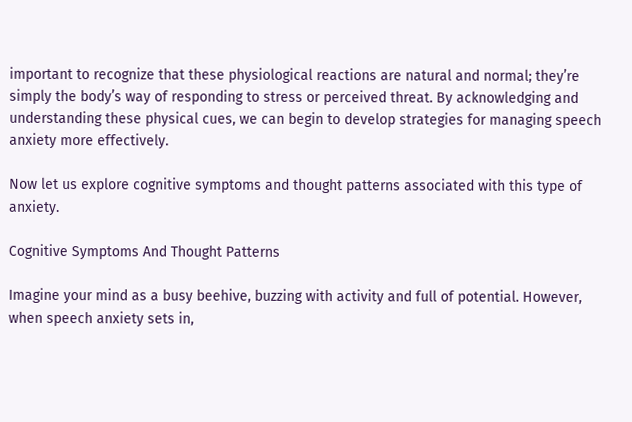important to recognize that these physiological reactions are natural and normal; they’re simply the body’s way of responding to stress or perceived threat. By acknowledging and understanding these physical cues, we can begin to develop strategies for managing speech anxiety more effectively.

Now let us explore cognitive symptoms and thought patterns associated with this type of anxiety.

Cognitive Symptoms And Thought Patterns

Imagine your mind as a busy beehive, buzzing with activity and full of potential. However, when speech anxiety sets in,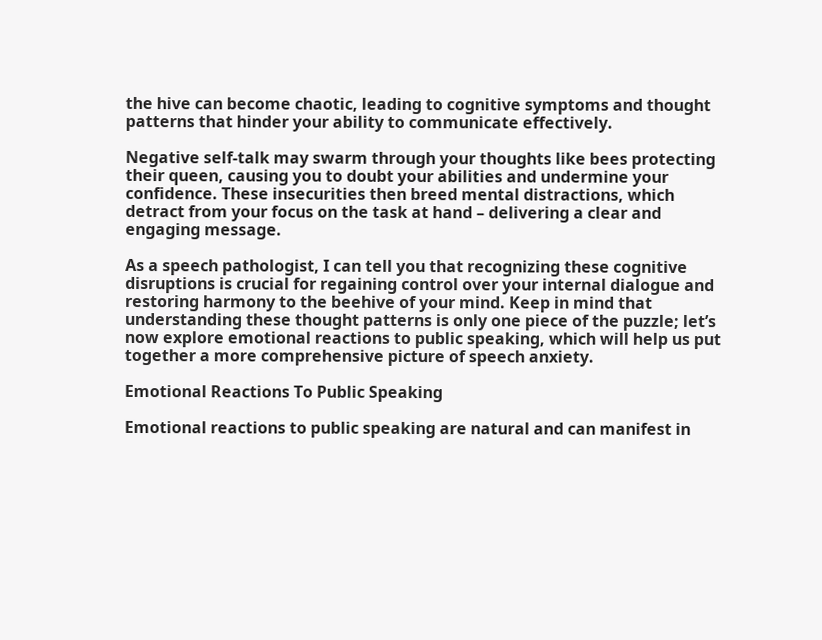the hive can become chaotic, leading to cognitive symptoms and thought patterns that hinder your ability to communicate effectively.

Negative self-talk may swarm through your thoughts like bees protecting their queen, causing you to doubt your abilities and undermine your confidence. These insecurities then breed mental distractions, which detract from your focus on the task at hand – delivering a clear and engaging message.

As a speech pathologist, I can tell you that recognizing these cognitive disruptions is crucial for regaining control over your internal dialogue and restoring harmony to the beehive of your mind. Keep in mind that understanding these thought patterns is only one piece of the puzzle; let’s now explore emotional reactions to public speaking, which will help us put together a more comprehensive picture of speech anxiety.

Emotional Reactions To Public Speaking

Emotional reactions to public speaking are natural and can manifest in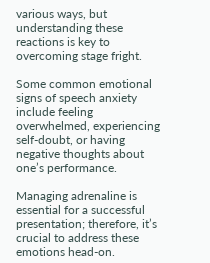various ways, but understanding these reactions is key to overcoming stage fright.

Some common emotional signs of speech anxiety include feeling overwhelmed, experiencing self-doubt, or having negative thoughts about one’s performance.

Managing adrenaline is essential for a successful presentation; therefore, it’s crucial to address these emotions head-on.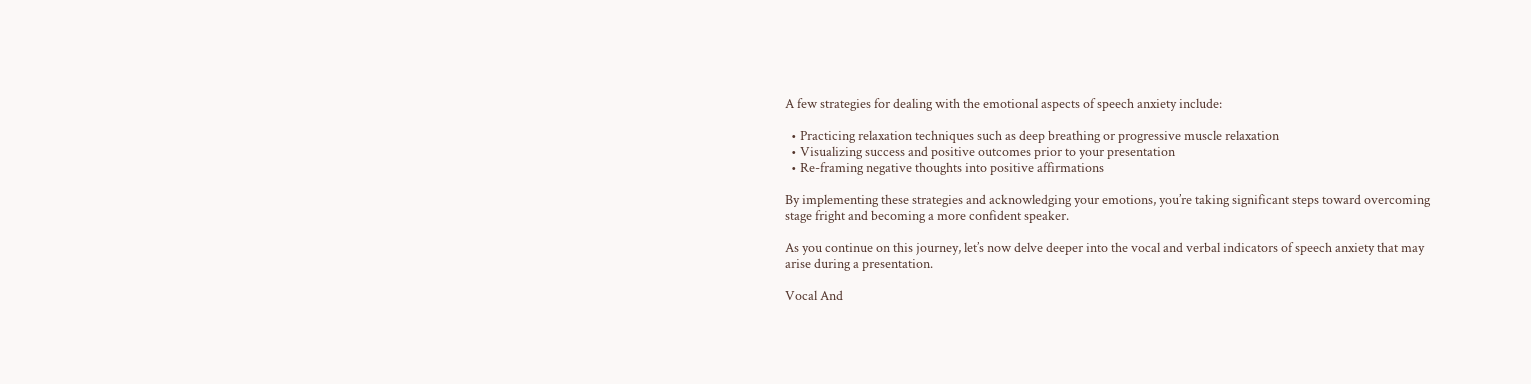A few strategies for dealing with the emotional aspects of speech anxiety include:

  • Practicing relaxation techniques such as deep breathing or progressive muscle relaxation
  • Visualizing success and positive outcomes prior to your presentation
  • Re-framing negative thoughts into positive affirmations

By implementing these strategies and acknowledging your emotions, you’re taking significant steps toward overcoming stage fright and becoming a more confident speaker.

As you continue on this journey, let’s now delve deeper into the vocal and verbal indicators of speech anxiety that may arise during a presentation.

Vocal And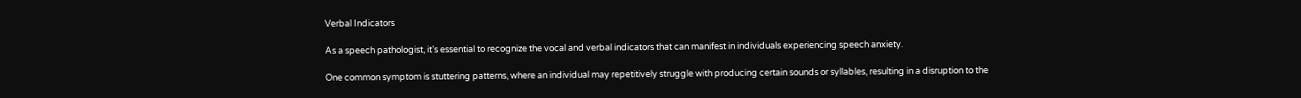Verbal Indicators

As a speech pathologist, it’s essential to recognize the vocal and verbal indicators that can manifest in individuals experiencing speech anxiety.

One common symptom is stuttering patterns, where an individual may repetitively struggle with producing certain sounds or syllables, resulting in a disruption to the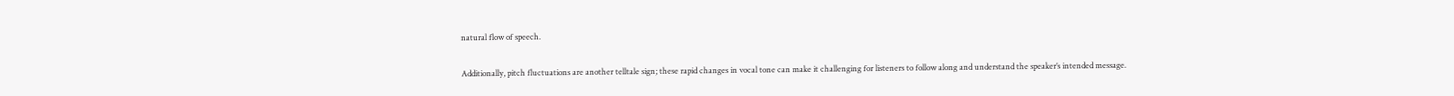natural flow of speech.

Additionally, pitch fluctuations are another telltale sign; these rapid changes in vocal tone can make it challenging for listeners to follow along and understand the speaker’s intended message.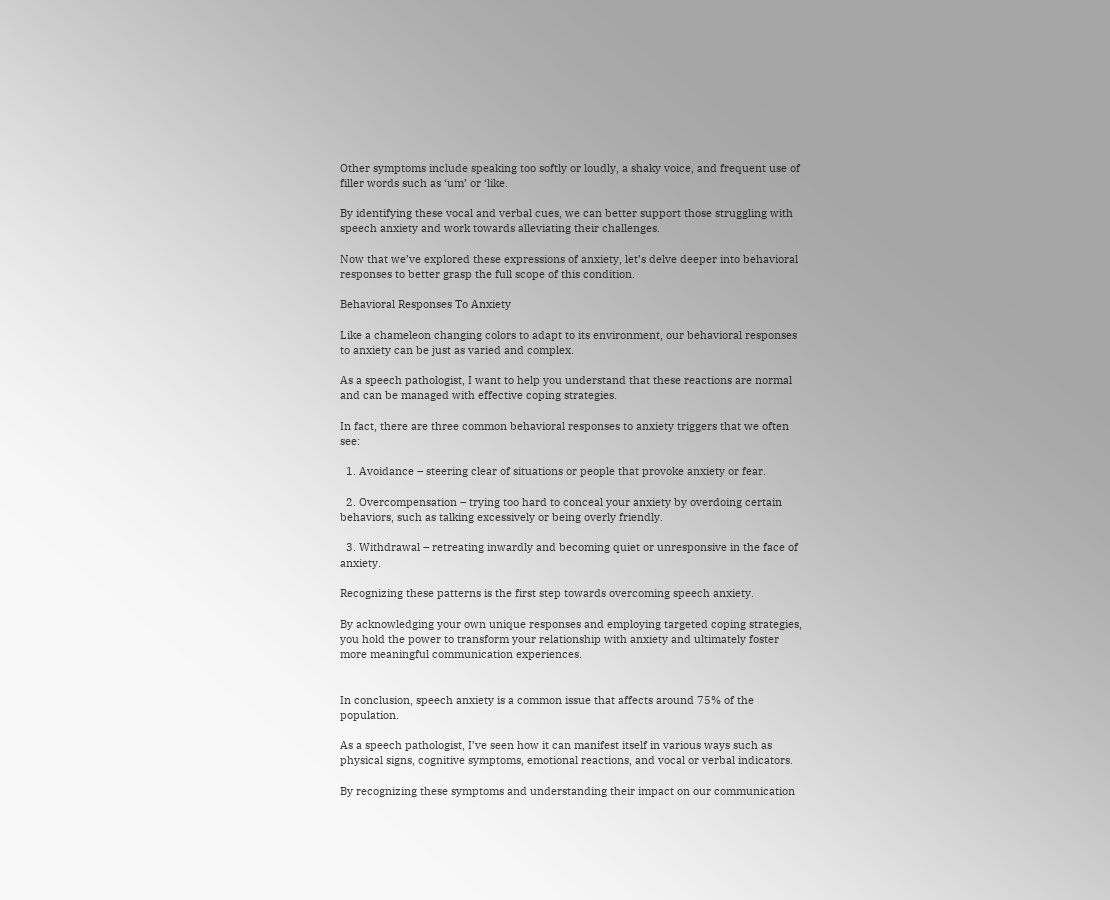Other symptoms include speaking too softly or loudly, a shaky voice, and frequent use of filler words such as ‘um’ or ‘like.

By identifying these vocal and verbal cues, we can better support those struggling with speech anxiety and work towards alleviating their challenges.

Now that we’ve explored these expressions of anxiety, let’s delve deeper into behavioral responses to better grasp the full scope of this condition.

Behavioral Responses To Anxiety

Like a chameleon changing colors to adapt to its environment, our behavioral responses to anxiety can be just as varied and complex.

As a speech pathologist, I want to help you understand that these reactions are normal and can be managed with effective coping strategies.

In fact, there are three common behavioral responses to anxiety triggers that we often see:

  1. Avoidance – steering clear of situations or people that provoke anxiety or fear.

  2. Overcompensation – trying too hard to conceal your anxiety by overdoing certain behaviors, such as talking excessively or being overly friendly.

  3. Withdrawal – retreating inwardly and becoming quiet or unresponsive in the face of anxiety.

Recognizing these patterns is the first step towards overcoming speech anxiety.

By acknowledging your own unique responses and employing targeted coping strategies, you hold the power to transform your relationship with anxiety and ultimately foster more meaningful communication experiences.


In conclusion, speech anxiety is a common issue that affects around 75% of the population.

As a speech pathologist, I’ve seen how it can manifest itself in various ways such as physical signs, cognitive symptoms, emotional reactions, and vocal or verbal indicators.

By recognizing these symptoms and understanding their impact on our communication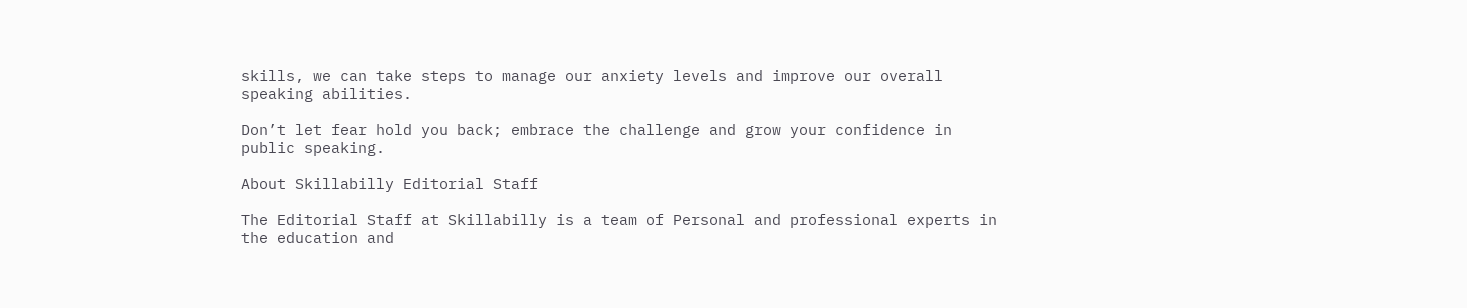skills, we can take steps to manage our anxiety levels and improve our overall speaking abilities.

Don’t let fear hold you back; embrace the challenge and grow your confidence in public speaking.

About Skillabilly Editorial Staff

The Editorial Staff at Skillabilly is a team of Personal and professional experts in the education and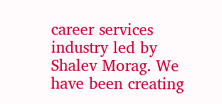career services industry led by Shalev Morag. We have been creating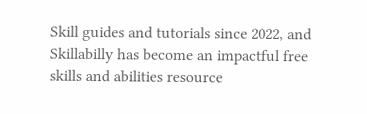Skill guides and tutorials since 2022, and Skillabilly has become an impactful free skills and abilities resource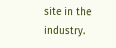site in the industry.